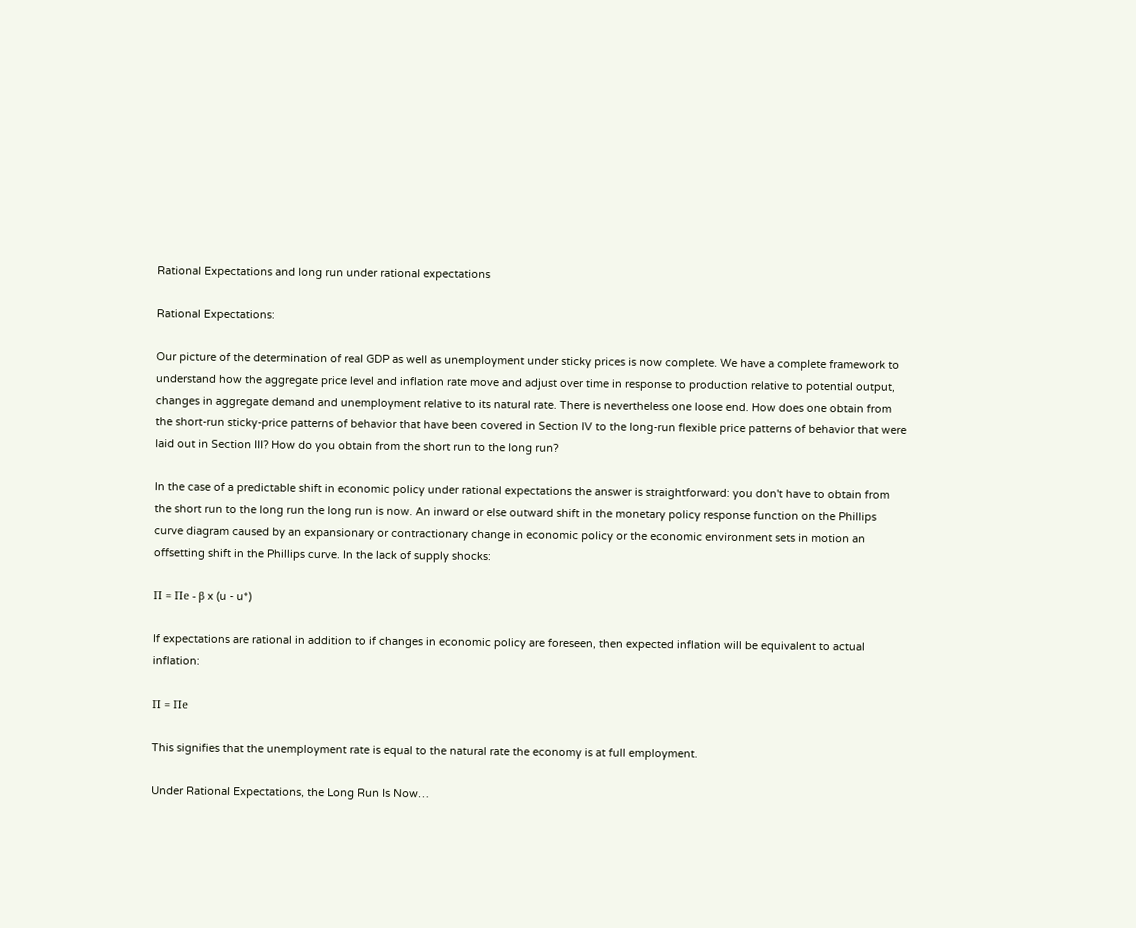Rational Expectations and long run under rational expectations

Rational Expectations:

Our picture of the determination of real GDP as well as unemployment under sticky prices is now complete. We have a complete framework to understand how the aggregate price level and inflation rate move and adjust over time in response to production relative to potential output, changes in aggregate demand and unemployment relative to its natural rate. There is nevertheless one loose end. How does one obtain from the short-run sticky-price patterns of behavior that have been covered in Section IV to the long-run flexible price patterns of behavior that were laid out in Section III? How do you obtain from the short run to the long run?

In the case of a predictable shift in economic policy under rational expectations the answer is straightforward: you don't have to obtain from the short run to the long run the long run is now. An inward or else outward shift in the monetary policy response function on the Phillips curve diagram caused by an expansionary or contractionary change in economic policy or the economic environment sets in motion an offsetting shift in the Phillips curve. In the lack of supply shocks:

Π = Πe - β x (u - u*)

If expectations are rational in addition to if changes in economic policy are foreseen, then expected inflation will be equivalent to actual inflation:

Π = Πe

This signifies that the unemployment rate is equal to the natural rate the economy is at full employment.

Under Rational Expectations, the Long Run Is Now…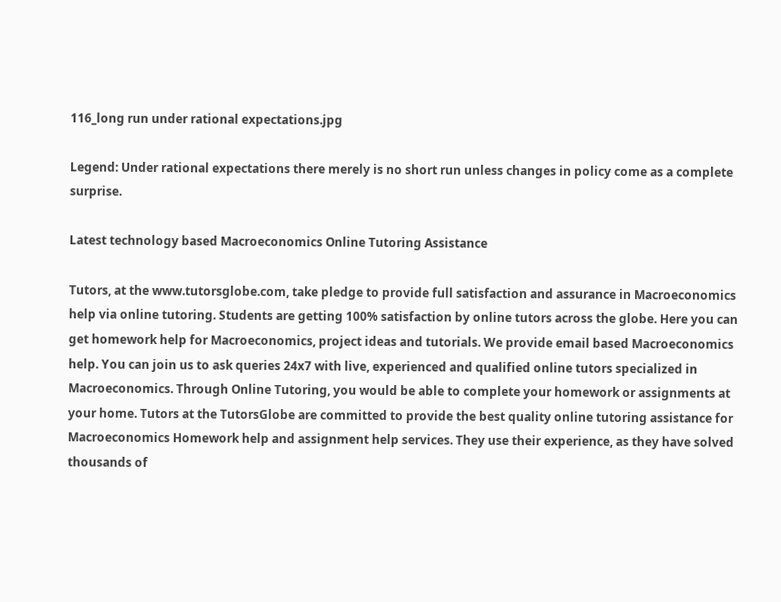116_long run under rational expectations.jpg

Legend: Under rational expectations there merely is no short run unless changes in policy come as a complete surprise.

Latest technology based Macroeconomics Online Tutoring Assistance

Tutors, at the www.tutorsglobe.com, take pledge to provide full satisfaction and assurance in Macroeconomics help via online tutoring. Students are getting 100% satisfaction by online tutors across the globe. Here you can get homework help for Macroeconomics, project ideas and tutorials. We provide email based Macroeconomics help. You can join us to ask queries 24x7 with live, experienced and qualified online tutors specialized in Macroeconomics. Through Online Tutoring, you would be able to complete your homework or assignments at your home. Tutors at the TutorsGlobe are committed to provide the best quality online tutoring assistance for Macroeconomics Homework help and assignment help services. They use their experience, as they have solved thousands of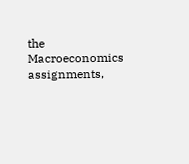the Macroeconomics assignments,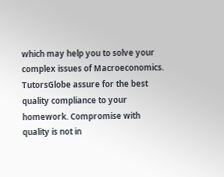which may help you to solve your complex issues of Macroeconomics. TutorsGlobe assure for the best quality compliance to your homework. Compromise with quality is not in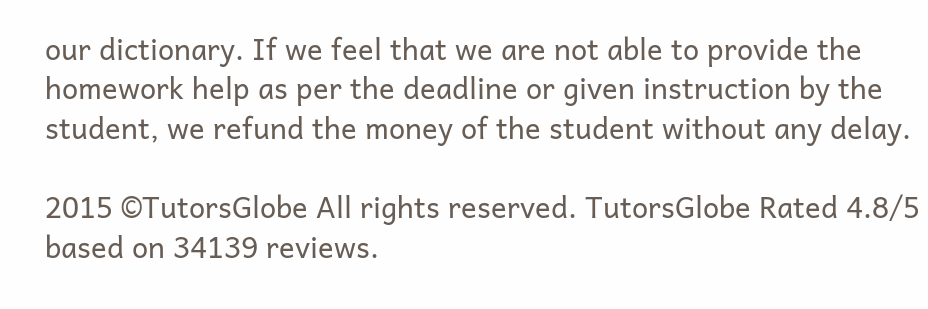our dictionary. If we feel that we are not able to provide the homework help as per the deadline or given instruction by the student, we refund the money of the student without any delay.

2015 ©TutorsGlobe All rights reserved. TutorsGlobe Rated 4.8/5 based on 34139 reviews.